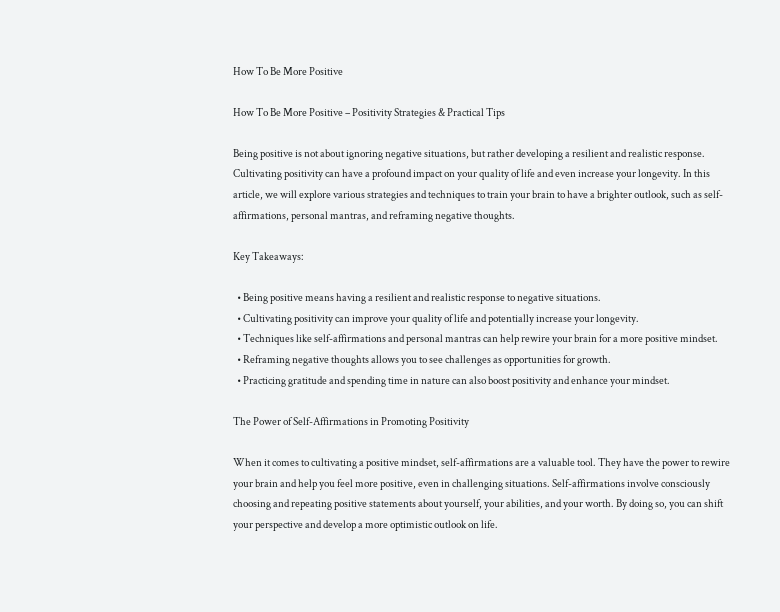How To Be More Positive

How To Be More Positive – Positivity Strategies & Practical Tips

Being positive is not about ignoring negative situations, but rather developing a resilient and realistic response. Cultivating positivity can have a profound impact on your quality of life and even increase your longevity. In this article, we will explore various strategies and techniques to train your brain to have a brighter outlook, such as self-affirmations, personal mantras, and reframing negative thoughts.

Key Takeaways:

  • Being positive means having a resilient and realistic response to negative situations.
  • Cultivating positivity can improve your quality of life and potentially increase your longevity.
  • Techniques like self-affirmations and personal mantras can help rewire your brain for a more positive mindset.
  • Reframing negative thoughts allows you to see challenges as opportunities for growth.
  • Practicing gratitude and spending time in nature can also boost positivity and enhance your mindset.

The Power of Self-Affirmations in Promoting Positivity

When it comes to cultivating a positive mindset, self-affirmations are a valuable tool. They have the power to rewire your brain and help you feel more positive, even in challenging situations. Self-affirmations involve consciously choosing and repeating positive statements about yourself, your abilities, and your worth. By doing so, you can shift your perspective and develop a more optimistic outlook on life.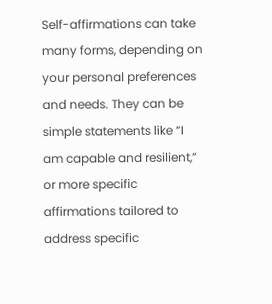Self-affirmations can take many forms, depending on your personal preferences and needs. They can be simple statements like “I am capable and resilient,” or more specific affirmations tailored to address specific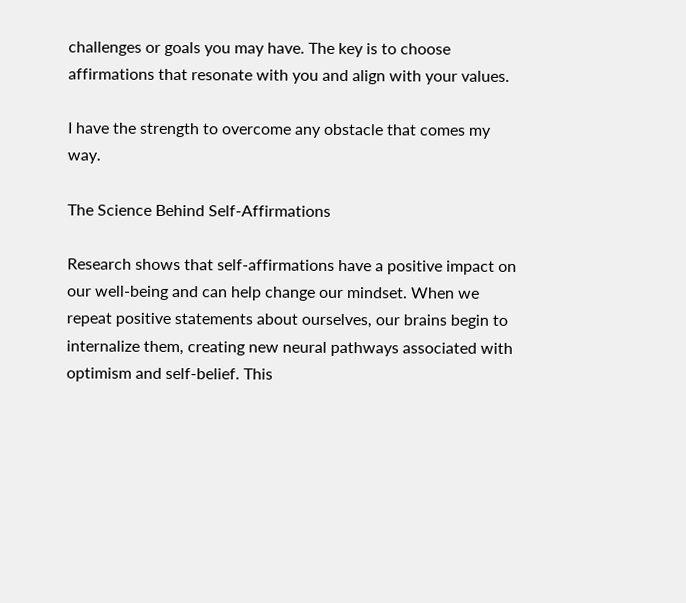challenges or goals you may have. The key is to choose affirmations that resonate with you and align with your values.

I have the strength to overcome any obstacle that comes my way.

The Science Behind Self-Affirmations

Research shows that self-affirmations have a positive impact on our well-being and can help change our mindset. When we repeat positive statements about ourselves, our brains begin to internalize them, creating new neural pathways associated with optimism and self-belief. This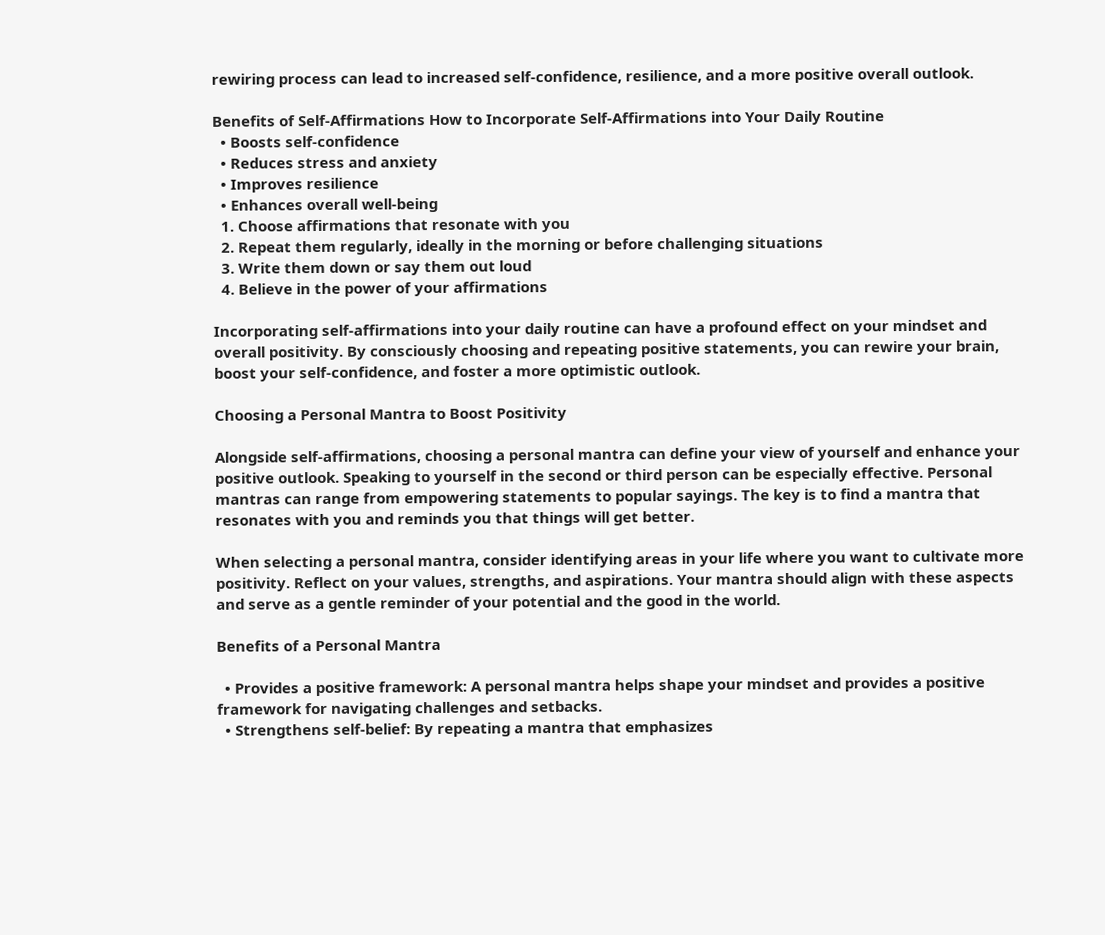rewiring process can lead to increased self-confidence, resilience, and a more positive overall outlook.

Benefits of Self-Affirmations How to Incorporate Self-Affirmations into Your Daily Routine
  • Boosts self-confidence
  • Reduces stress and anxiety
  • Improves resilience
  • Enhances overall well-being
  1. Choose affirmations that resonate with you
  2. Repeat them regularly, ideally in the morning or before challenging situations
  3. Write them down or say them out loud
  4. Believe in the power of your affirmations

Incorporating self-affirmations into your daily routine can have a profound effect on your mindset and overall positivity. By consciously choosing and repeating positive statements, you can rewire your brain, boost your self-confidence, and foster a more optimistic outlook.

Choosing a Personal Mantra to Boost Positivity

Alongside self-affirmations, choosing a personal mantra can define your view of yourself and enhance your positive outlook. Speaking to yourself in the second or third person can be especially effective. Personal mantras can range from empowering statements to popular sayings. The key is to find a mantra that resonates with you and reminds you that things will get better.

When selecting a personal mantra, consider identifying areas in your life where you want to cultivate more positivity. Reflect on your values, strengths, and aspirations. Your mantra should align with these aspects and serve as a gentle reminder of your potential and the good in the world.

Benefits of a Personal Mantra

  • Provides a positive framework: A personal mantra helps shape your mindset and provides a positive framework for navigating challenges and setbacks.
  • Strengthens self-belief: By repeating a mantra that emphasizes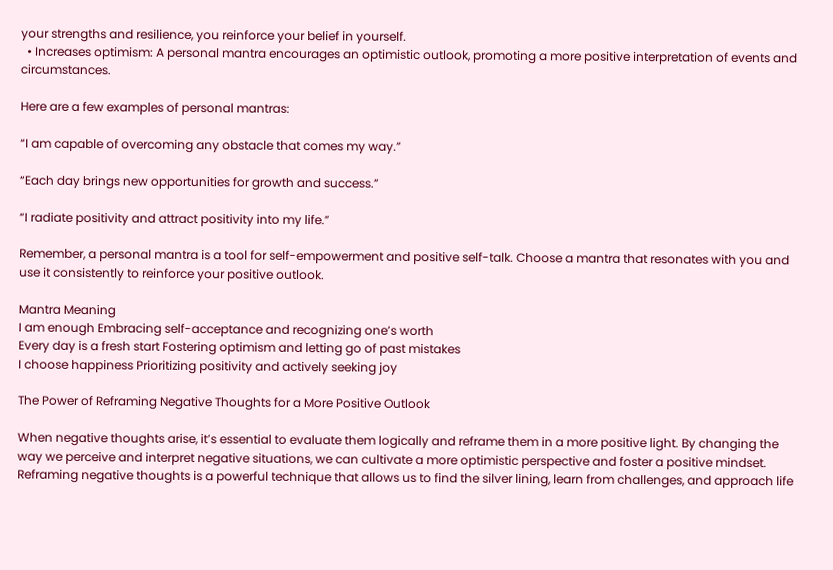your strengths and resilience, you reinforce your belief in yourself.
  • Increases optimism: A personal mantra encourages an optimistic outlook, promoting a more positive interpretation of events and circumstances.

Here are a few examples of personal mantras:

“I am capable of overcoming any obstacle that comes my way.”

“Each day brings new opportunities for growth and success.”

“I radiate positivity and attract positivity into my life.”

Remember, a personal mantra is a tool for self-empowerment and positive self-talk. Choose a mantra that resonates with you and use it consistently to reinforce your positive outlook.

Mantra Meaning
I am enough Embracing self-acceptance and recognizing one’s worth
Every day is a fresh start Fostering optimism and letting go of past mistakes
I choose happiness Prioritizing positivity and actively seeking joy

The Power of Reframing Negative Thoughts for a More Positive Outlook

When negative thoughts arise, it’s essential to evaluate them logically and reframe them in a more positive light. By changing the way we perceive and interpret negative situations, we can cultivate a more optimistic perspective and foster a positive mindset. Reframing negative thoughts is a powerful technique that allows us to find the silver lining, learn from challenges, and approach life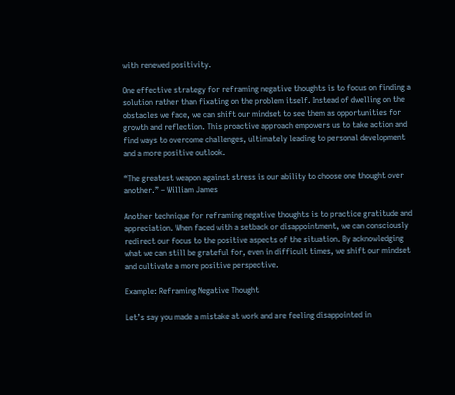with renewed positivity.

One effective strategy for reframing negative thoughts is to focus on finding a solution rather than fixating on the problem itself. Instead of dwelling on the obstacles we face, we can shift our mindset to see them as opportunities for growth and reflection. This proactive approach empowers us to take action and find ways to overcome challenges, ultimately leading to personal development and a more positive outlook.

“The greatest weapon against stress is our ability to choose one thought over another.” – William James

Another technique for reframing negative thoughts is to practice gratitude and appreciation. When faced with a setback or disappointment, we can consciously redirect our focus to the positive aspects of the situation. By acknowledging what we can still be grateful for, even in difficult times, we shift our mindset and cultivate a more positive perspective.

Example: Reframing Negative Thought

Let’s say you made a mistake at work and are feeling disappointed in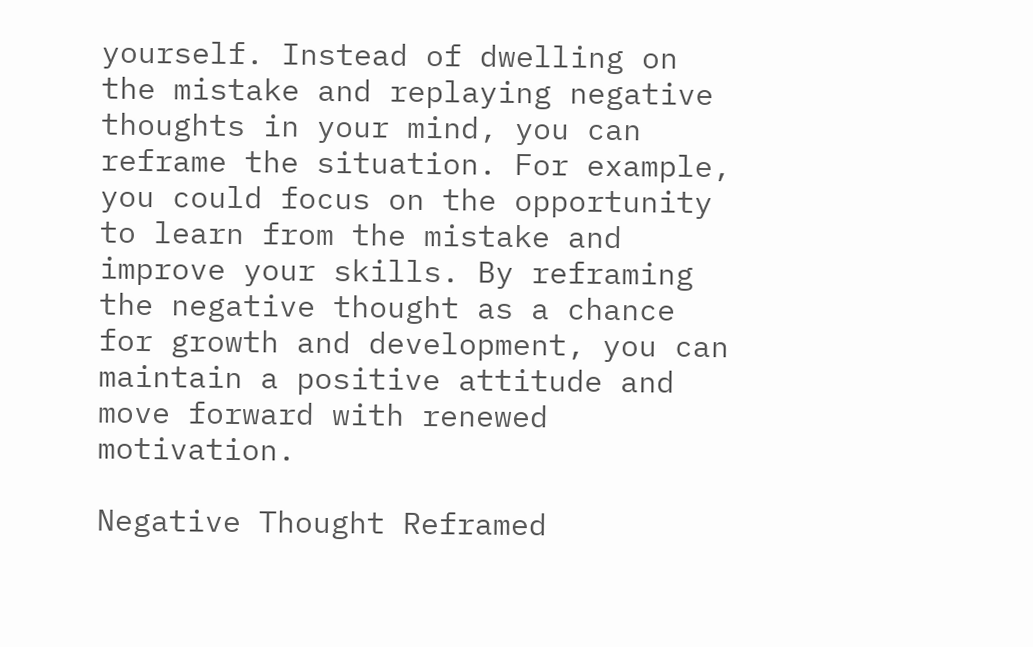yourself. Instead of dwelling on the mistake and replaying negative thoughts in your mind, you can reframe the situation. For example, you could focus on the opportunity to learn from the mistake and improve your skills. By reframing the negative thought as a chance for growth and development, you can maintain a positive attitude and move forward with renewed motivation.

Negative Thought Reframed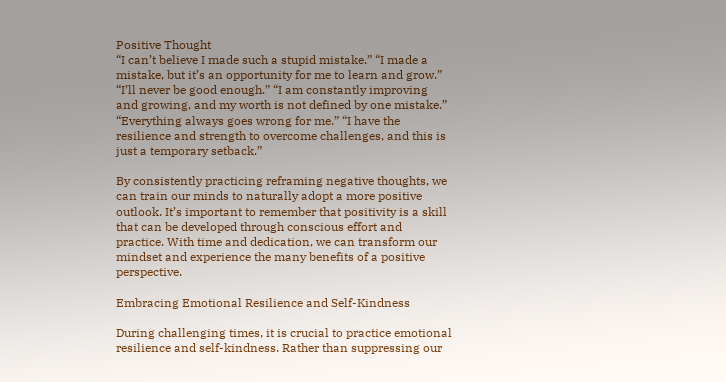Positive Thought
“I can’t believe I made such a stupid mistake.” “I made a mistake, but it’s an opportunity for me to learn and grow.”
“I’ll never be good enough.” “I am constantly improving and growing, and my worth is not defined by one mistake.”
“Everything always goes wrong for me.” “I have the resilience and strength to overcome challenges, and this is just a temporary setback.”

By consistently practicing reframing negative thoughts, we can train our minds to naturally adopt a more positive outlook. It’s important to remember that positivity is a skill that can be developed through conscious effort and practice. With time and dedication, we can transform our mindset and experience the many benefits of a positive perspective.

Embracing Emotional Resilience and Self-Kindness

During challenging times, it is crucial to practice emotional resilience and self-kindness. Rather than suppressing our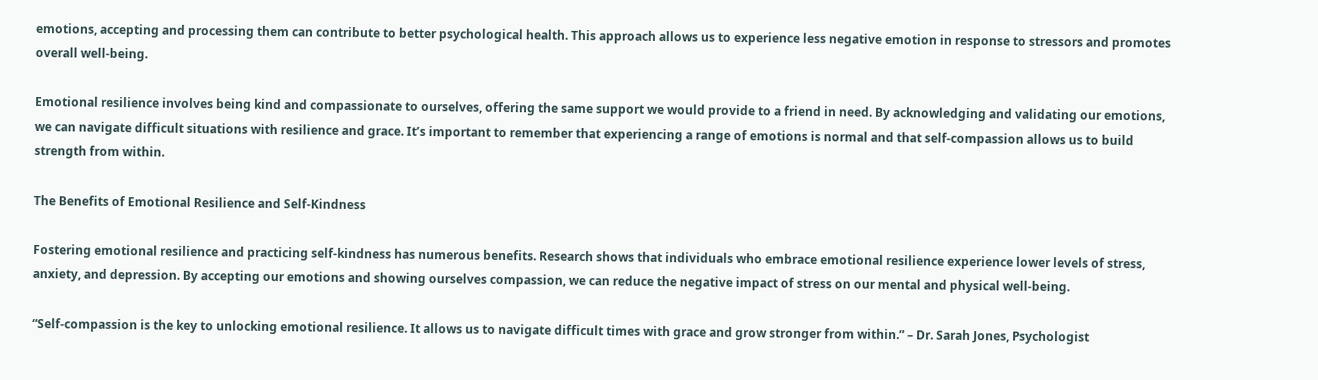emotions, accepting and processing them can contribute to better psychological health. This approach allows us to experience less negative emotion in response to stressors and promotes overall well-being.

Emotional resilience involves being kind and compassionate to ourselves, offering the same support we would provide to a friend in need. By acknowledging and validating our emotions, we can navigate difficult situations with resilience and grace. It’s important to remember that experiencing a range of emotions is normal and that self-compassion allows us to build strength from within.

The Benefits of Emotional Resilience and Self-Kindness

Fostering emotional resilience and practicing self-kindness has numerous benefits. Research shows that individuals who embrace emotional resilience experience lower levels of stress, anxiety, and depression. By accepting our emotions and showing ourselves compassion, we can reduce the negative impact of stress on our mental and physical well-being.

“Self-compassion is the key to unlocking emotional resilience. It allows us to navigate difficult times with grace and grow stronger from within.” – Dr. Sarah Jones, Psychologist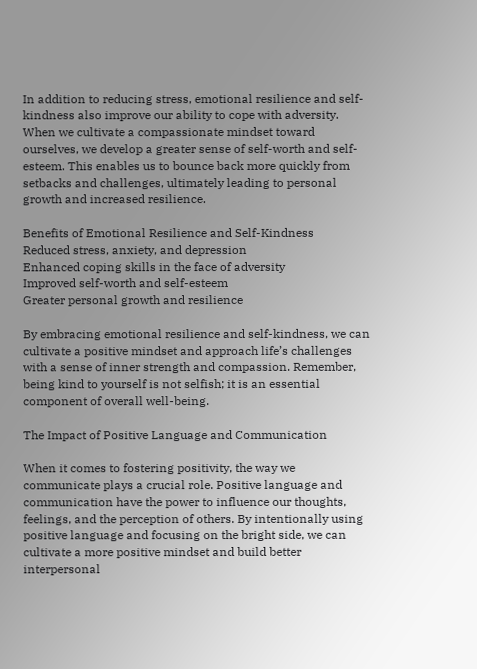In addition to reducing stress, emotional resilience and self-kindness also improve our ability to cope with adversity. When we cultivate a compassionate mindset toward ourselves, we develop a greater sense of self-worth and self-esteem. This enables us to bounce back more quickly from setbacks and challenges, ultimately leading to personal growth and increased resilience.

Benefits of Emotional Resilience and Self-Kindness
Reduced stress, anxiety, and depression
Enhanced coping skills in the face of adversity
Improved self-worth and self-esteem
Greater personal growth and resilience

By embracing emotional resilience and self-kindness, we can cultivate a positive mindset and approach life’s challenges with a sense of inner strength and compassion. Remember, being kind to yourself is not selfish; it is an essential component of overall well-being.

The Impact of Positive Language and Communication

When it comes to fostering positivity, the way we communicate plays a crucial role. Positive language and communication have the power to influence our thoughts, feelings, and the perception of others. By intentionally using positive language and focusing on the bright side, we can cultivate a more positive mindset and build better interpersonal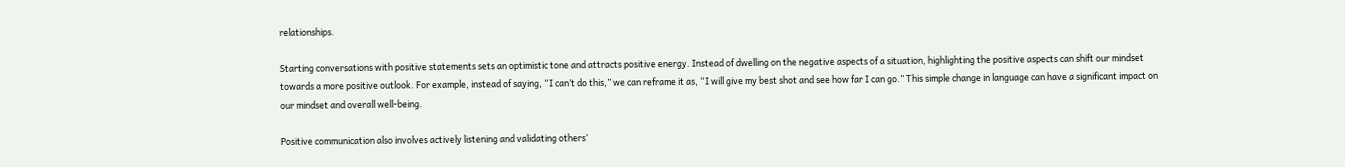relationships.

Starting conversations with positive statements sets an optimistic tone and attracts positive energy. Instead of dwelling on the negative aspects of a situation, highlighting the positive aspects can shift our mindset towards a more positive outlook. For example, instead of saying, “I can’t do this,” we can reframe it as, “I will give my best shot and see how far I can go.” This simple change in language can have a significant impact on our mindset and overall well-being.

Positive communication also involves actively listening and validating others’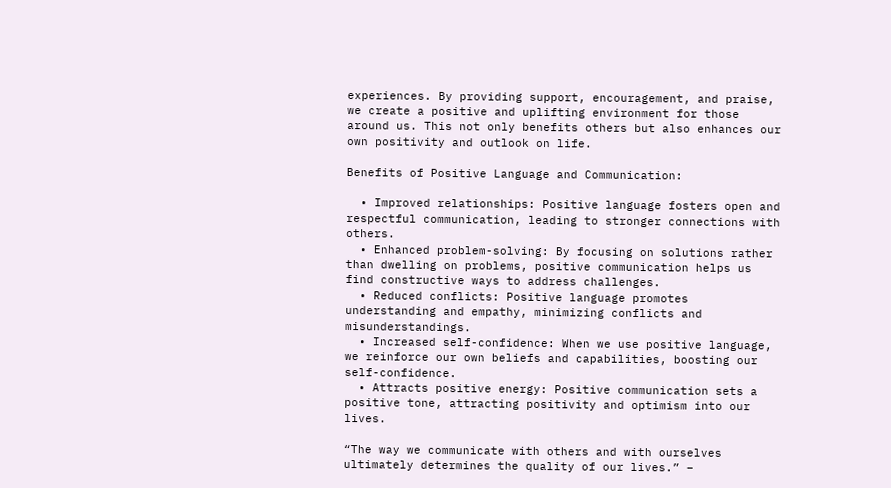experiences. By providing support, encouragement, and praise, we create a positive and uplifting environment for those around us. This not only benefits others but also enhances our own positivity and outlook on life.

Benefits of Positive Language and Communication:

  • Improved relationships: Positive language fosters open and respectful communication, leading to stronger connections with others.
  • Enhanced problem-solving: By focusing on solutions rather than dwelling on problems, positive communication helps us find constructive ways to address challenges.
  • Reduced conflicts: Positive language promotes understanding and empathy, minimizing conflicts and misunderstandings.
  • Increased self-confidence: When we use positive language, we reinforce our own beliefs and capabilities, boosting our self-confidence.
  • Attracts positive energy: Positive communication sets a positive tone, attracting positivity and optimism into our lives.

“The way we communicate with others and with ourselves ultimately determines the quality of our lives.” –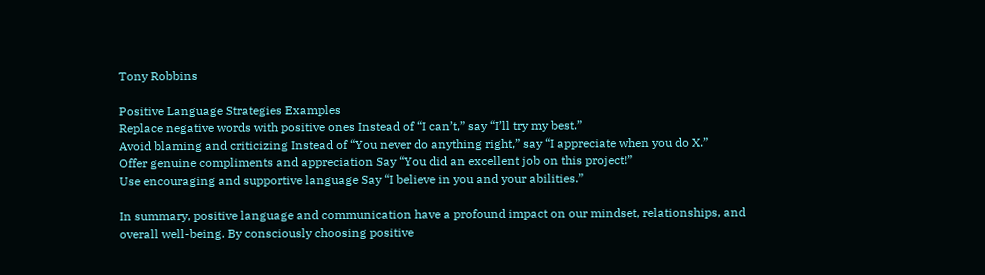Tony Robbins

Positive Language Strategies Examples
Replace negative words with positive ones Instead of “I can’t,” say “I’ll try my best.”
Avoid blaming and criticizing Instead of “You never do anything right,” say “I appreciate when you do X.”
Offer genuine compliments and appreciation Say “You did an excellent job on this project!”
Use encouraging and supportive language Say “I believe in you and your abilities.”

In summary, positive language and communication have a profound impact on our mindset, relationships, and overall well-being. By consciously choosing positive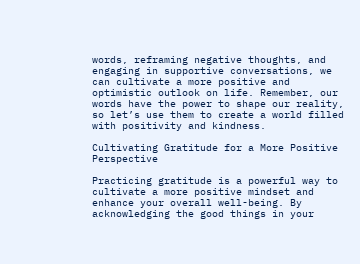words, reframing negative thoughts, and engaging in supportive conversations, we can cultivate a more positive and optimistic outlook on life. Remember, our words have the power to shape our reality, so let’s use them to create a world filled with positivity and kindness.

Cultivating Gratitude for a More Positive Perspective

Practicing gratitude is a powerful way to cultivate a more positive mindset and enhance your overall well-being. By acknowledging the good things in your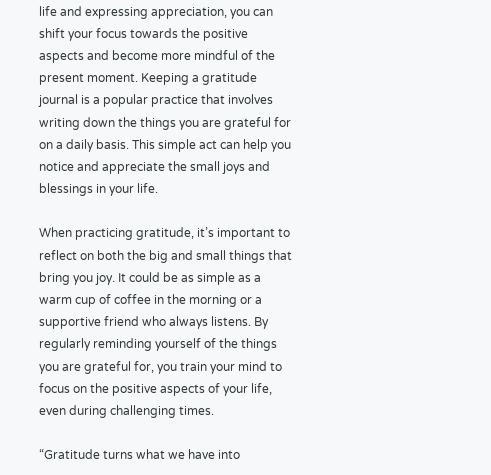life and expressing appreciation, you can shift your focus towards the positive aspects and become more mindful of the present moment. Keeping a gratitude journal is a popular practice that involves writing down the things you are grateful for on a daily basis. This simple act can help you notice and appreciate the small joys and blessings in your life.

When practicing gratitude, it’s important to reflect on both the big and small things that bring you joy. It could be as simple as a warm cup of coffee in the morning or a supportive friend who always listens. By regularly reminding yourself of the things you are grateful for, you train your mind to focus on the positive aspects of your life, even during challenging times.

“Gratitude turns what we have into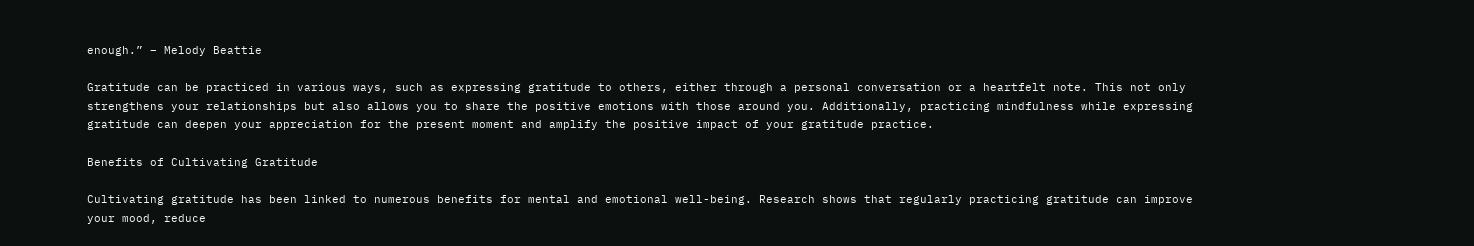enough.” – Melody Beattie

Gratitude can be practiced in various ways, such as expressing gratitude to others, either through a personal conversation or a heartfelt note. This not only strengthens your relationships but also allows you to share the positive emotions with those around you. Additionally, practicing mindfulness while expressing gratitude can deepen your appreciation for the present moment and amplify the positive impact of your gratitude practice.

Benefits of Cultivating Gratitude

Cultivating gratitude has been linked to numerous benefits for mental and emotional well-being. Research shows that regularly practicing gratitude can improve your mood, reduce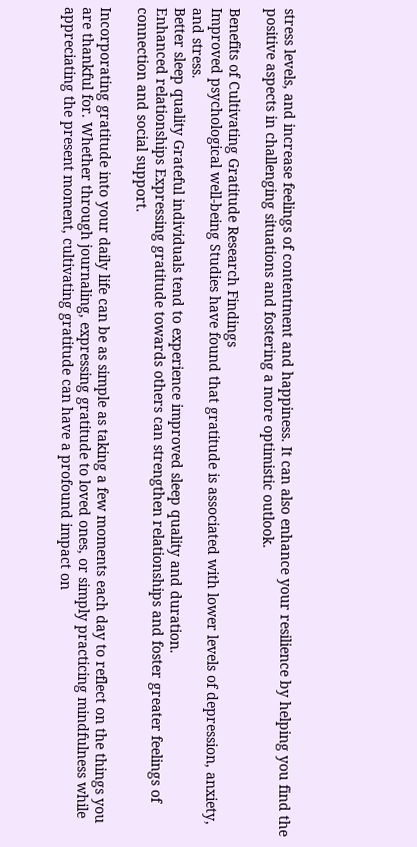stress levels, and increase feelings of contentment and happiness. It can also enhance your resilience by helping you find the positive aspects in challenging situations and fostering a more optimistic outlook.

Benefits of Cultivating Gratitude Research Findings
Improved psychological well-being Studies have found that gratitude is associated with lower levels of depression, anxiety, and stress.
Better sleep quality Grateful individuals tend to experience improved sleep quality and duration.
Enhanced relationships Expressing gratitude towards others can strengthen relationships and foster greater feelings of connection and social support.

Incorporating gratitude into your daily life can be as simple as taking a few moments each day to reflect on the things you are thankful for. Whether through journaling, expressing gratitude to loved ones, or simply practicing mindfulness while appreciating the present moment, cultivating gratitude can have a profound impact on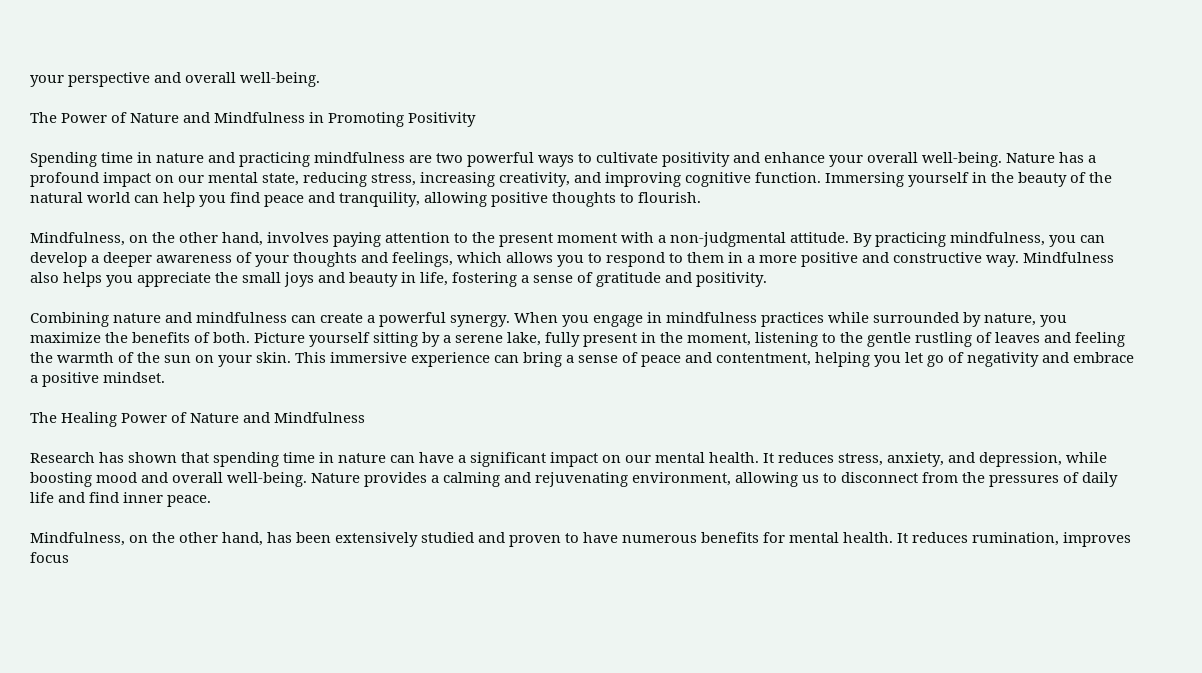your perspective and overall well-being.

The Power of Nature and Mindfulness in Promoting Positivity

Spending time in nature and practicing mindfulness are two powerful ways to cultivate positivity and enhance your overall well-being. Nature has a profound impact on our mental state, reducing stress, increasing creativity, and improving cognitive function. Immersing yourself in the beauty of the natural world can help you find peace and tranquility, allowing positive thoughts to flourish.

Mindfulness, on the other hand, involves paying attention to the present moment with a non-judgmental attitude. By practicing mindfulness, you can develop a deeper awareness of your thoughts and feelings, which allows you to respond to them in a more positive and constructive way. Mindfulness also helps you appreciate the small joys and beauty in life, fostering a sense of gratitude and positivity.

Combining nature and mindfulness can create a powerful synergy. When you engage in mindfulness practices while surrounded by nature, you maximize the benefits of both. Picture yourself sitting by a serene lake, fully present in the moment, listening to the gentle rustling of leaves and feeling the warmth of the sun on your skin. This immersive experience can bring a sense of peace and contentment, helping you let go of negativity and embrace a positive mindset.

The Healing Power of Nature and Mindfulness

Research has shown that spending time in nature can have a significant impact on our mental health. It reduces stress, anxiety, and depression, while boosting mood and overall well-being. Nature provides a calming and rejuvenating environment, allowing us to disconnect from the pressures of daily life and find inner peace.

Mindfulness, on the other hand, has been extensively studied and proven to have numerous benefits for mental health. It reduces rumination, improves focus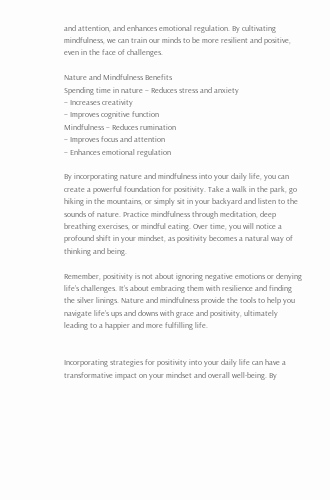and attention, and enhances emotional regulation. By cultivating mindfulness, we can train our minds to be more resilient and positive, even in the face of challenges.

Nature and Mindfulness Benefits
Spending time in nature – Reduces stress and anxiety
– Increases creativity
– Improves cognitive function
Mindfulness – Reduces rumination
– Improves focus and attention
– Enhances emotional regulation

By incorporating nature and mindfulness into your daily life, you can create a powerful foundation for positivity. Take a walk in the park, go hiking in the mountains, or simply sit in your backyard and listen to the sounds of nature. Practice mindfulness through meditation, deep breathing exercises, or mindful eating. Over time, you will notice a profound shift in your mindset, as positivity becomes a natural way of thinking and being.

Remember, positivity is not about ignoring negative emotions or denying life’s challenges. It’s about embracing them with resilience and finding the silver linings. Nature and mindfulness provide the tools to help you navigate life’s ups and downs with grace and positivity, ultimately leading to a happier and more fulfilling life.


Incorporating strategies for positivity into your daily life can have a transformative impact on your mindset and overall well-being. By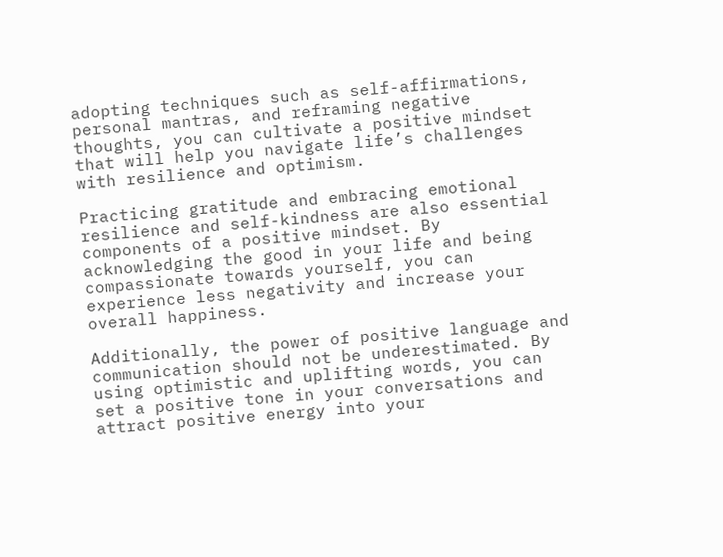adopting techniques such as self-affirmations, personal mantras, and reframing negative thoughts, you can cultivate a positive mindset that will help you navigate life’s challenges with resilience and optimism.

Practicing gratitude and embracing emotional resilience and self-kindness are also essential components of a positive mindset. By acknowledging the good in your life and being compassionate towards yourself, you can experience less negativity and increase your overall happiness.

Additionally, the power of positive language and communication should not be underestimated. By using optimistic and uplifting words, you can set a positive tone in your conversations and attract positive energy into your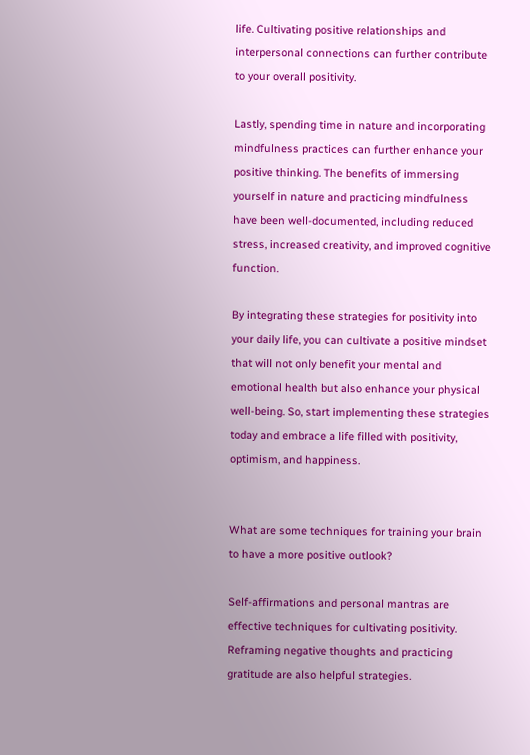life. Cultivating positive relationships and interpersonal connections can further contribute to your overall positivity.

Lastly, spending time in nature and incorporating mindfulness practices can further enhance your positive thinking. The benefits of immersing yourself in nature and practicing mindfulness have been well-documented, including reduced stress, increased creativity, and improved cognitive function.

By integrating these strategies for positivity into your daily life, you can cultivate a positive mindset that will not only benefit your mental and emotional health but also enhance your physical well-being. So, start implementing these strategies today and embrace a life filled with positivity, optimism, and happiness.


What are some techniques for training your brain to have a more positive outlook?

Self-affirmations and personal mantras are effective techniques for cultivating positivity. Reframing negative thoughts and practicing gratitude are also helpful strategies.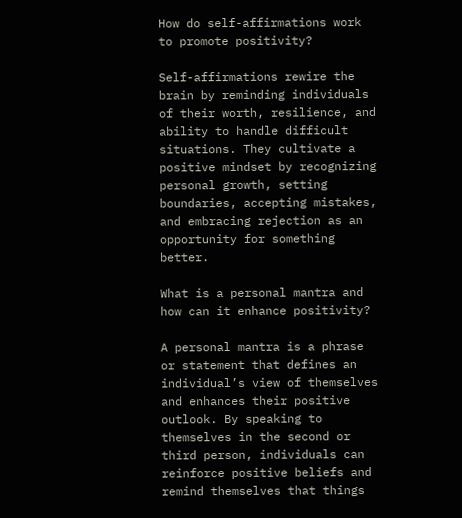How do self-affirmations work to promote positivity?

Self-affirmations rewire the brain by reminding individuals of their worth, resilience, and ability to handle difficult situations. They cultivate a positive mindset by recognizing personal growth, setting boundaries, accepting mistakes, and embracing rejection as an opportunity for something better.

What is a personal mantra and how can it enhance positivity?

A personal mantra is a phrase or statement that defines an individual’s view of themselves and enhances their positive outlook. By speaking to themselves in the second or third person, individuals can reinforce positive beliefs and remind themselves that things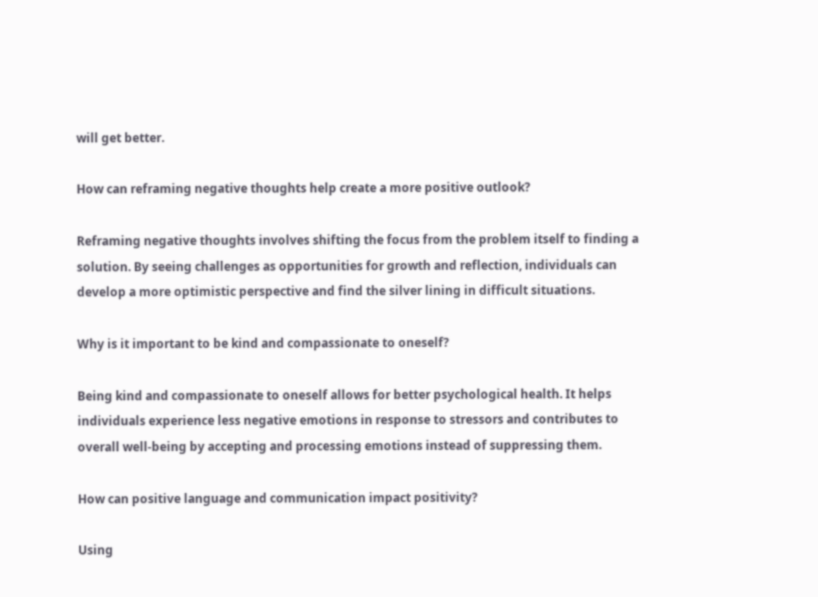will get better.

How can reframing negative thoughts help create a more positive outlook?

Reframing negative thoughts involves shifting the focus from the problem itself to finding a solution. By seeing challenges as opportunities for growth and reflection, individuals can develop a more optimistic perspective and find the silver lining in difficult situations.

Why is it important to be kind and compassionate to oneself?

Being kind and compassionate to oneself allows for better psychological health. It helps individuals experience less negative emotions in response to stressors and contributes to overall well-being by accepting and processing emotions instead of suppressing them.

How can positive language and communication impact positivity?

Using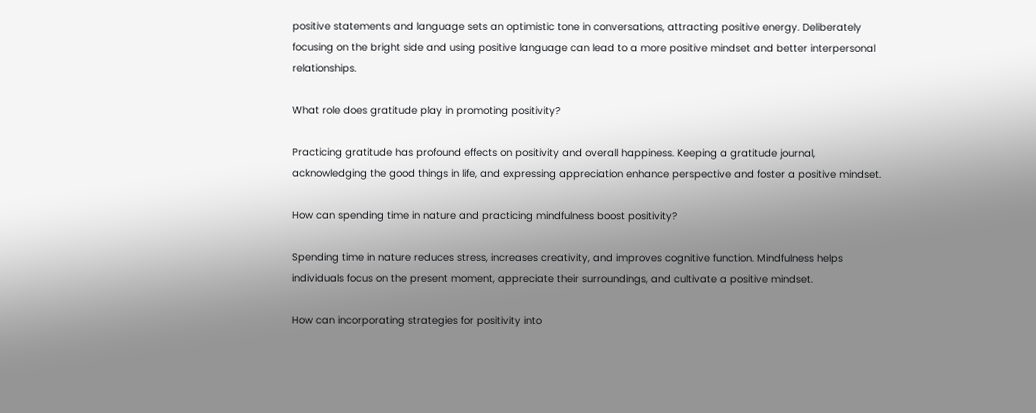positive statements and language sets an optimistic tone in conversations, attracting positive energy. Deliberately focusing on the bright side and using positive language can lead to a more positive mindset and better interpersonal relationships.

What role does gratitude play in promoting positivity?

Practicing gratitude has profound effects on positivity and overall happiness. Keeping a gratitude journal, acknowledging the good things in life, and expressing appreciation enhance perspective and foster a positive mindset.

How can spending time in nature and practicing mindfulness boost positivity?

Spending time in nature reduces stress, increases creativity, and improves cognitive function. Mindfulness helps individuals focus on the present moment, appreciate their surroundings, and cultivate a positive mindset.

How can incorporating strategies for positivity into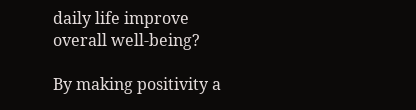daily life improve overall well-being?

By making positivity a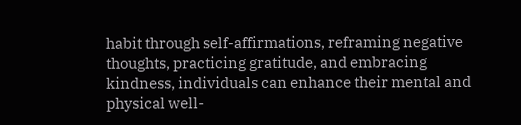habit through self-affirmations, reframing negative thoughts, practicing gratitude, and embracing kindness, individuals can enhance their mental and physical well-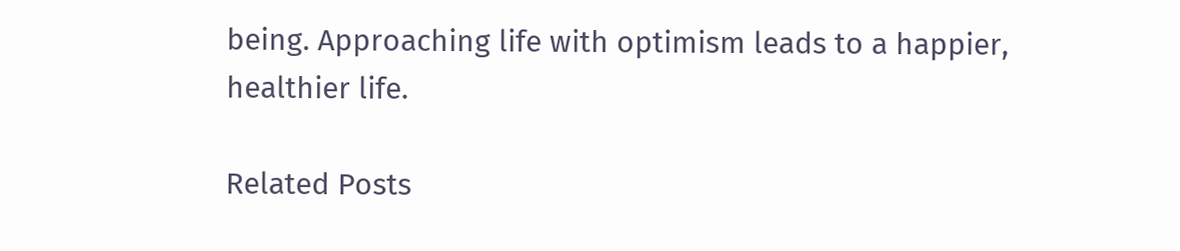being. Approaching life with optimism leads to a happier, healthier life.

Related Posts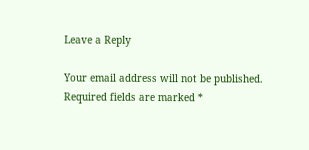Leave a Reply

Your email address will not be published. Required fields are marked *